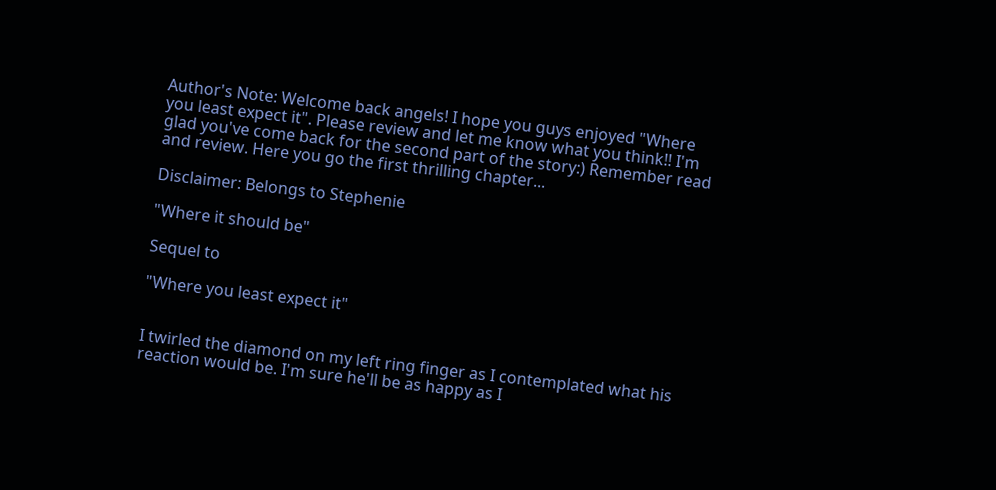Author's Note: Welcome back angels! I hope you guys enjoyed "Where you least expect it". Please review and let me know what you think!! I'm glad you've come back for the second part of the story:) Remember read and review. Here you go the first thrilling chapter...

Disclaimer: Belongs to Stephenie

"Where it should be"

Sequel to

"Where you least expect it"


I twirled the diamond on my left ring finger as I contemplated what his reaction would be. I'm sure he'll be as happy as I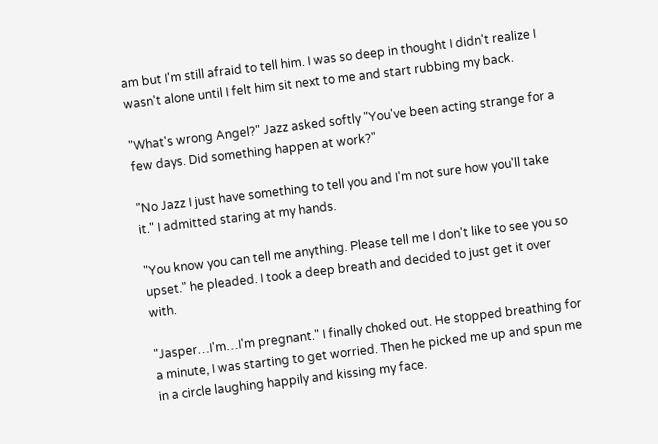am but I'm still afraid to tell him. I was so deep in thought I didn't realize I wasn't alone until I felt him sit next to me and start rubbing my back.

"What's wrong Angel?" Jazz asked softly "You've been acting strange for a few days. Did something happen at work?"

"No Jazz I just have something to tell you and I'm not sure how you'll take it." I admitted staring at my hands.

"You know you can tell me anything. Please tell me I don't like to see you so upset." he pleaded. I took a deep breath and decided to just get it over with.

"Jasper…I'm…I'm pregnant." I finally choked out. He stopped breathing for a minute, I was starting to get worried. Then he picked me up and spun me in a circle laughing happily and kissing my face.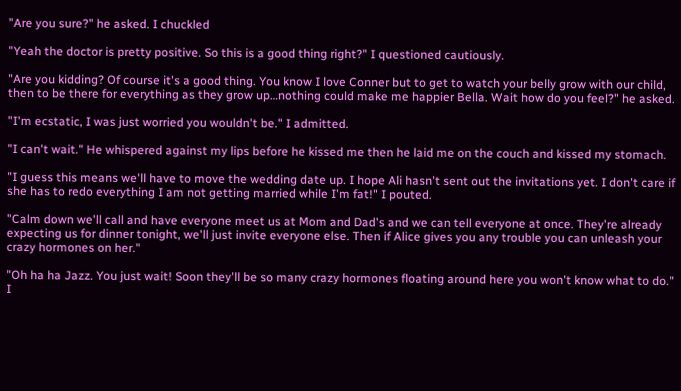"Are you sure?" he asked. I chuckled

"Yeah the doctor is pretty positive. So this is a good thing right?" I questioned cautiously.

"Are you kidding? Of course it's a good thing. You know I love Conner but to get to watch your belly grow with our child, then to be there for everything as they grow up…nothing could make me happier Bella. Wait how do you feel?" he asked.

"I'm ecstatic, I was just worried you wouldn't be." I admitted.

"I can't wait." He whispered against my lips before he kissed me then he laid me on the couch and kissed my stomach.

"I guess this means we'll have to move the wedding date up. I hope Ali hasn't sent out the invitations yet. I don't care if she has to redo everything I am not getting married while I'm fat!" I pouted.

"Calm down we'll call and have everyone meet us at Mom and Dad's and we can tell everyone at once. They're already expecting us for dinner tonight, we'll just invite everyone else. Then if Alice gives you any trouble you can unleash your crazy hormones on her."

"Oh ha ha Jazz. You just wait! Soon they'll be so many crazy hormones floating around here you won't know what to do." I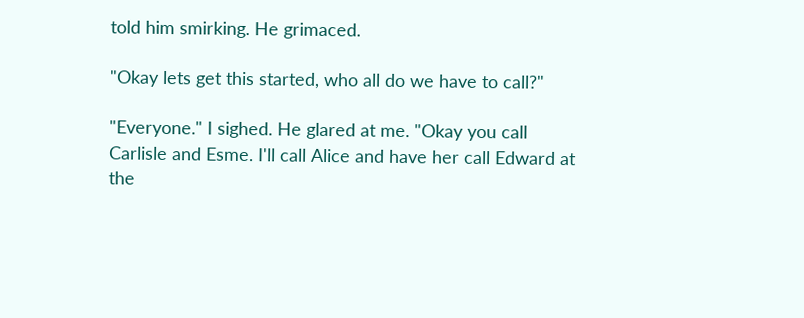told him smirking. He grimaced.

"Okay lets get this started, who all do we have to call?"

"Everyone." I sighed. He glared at me. "Okay you call Carlisle and Esme. I'll call Alice and have her call Edward at the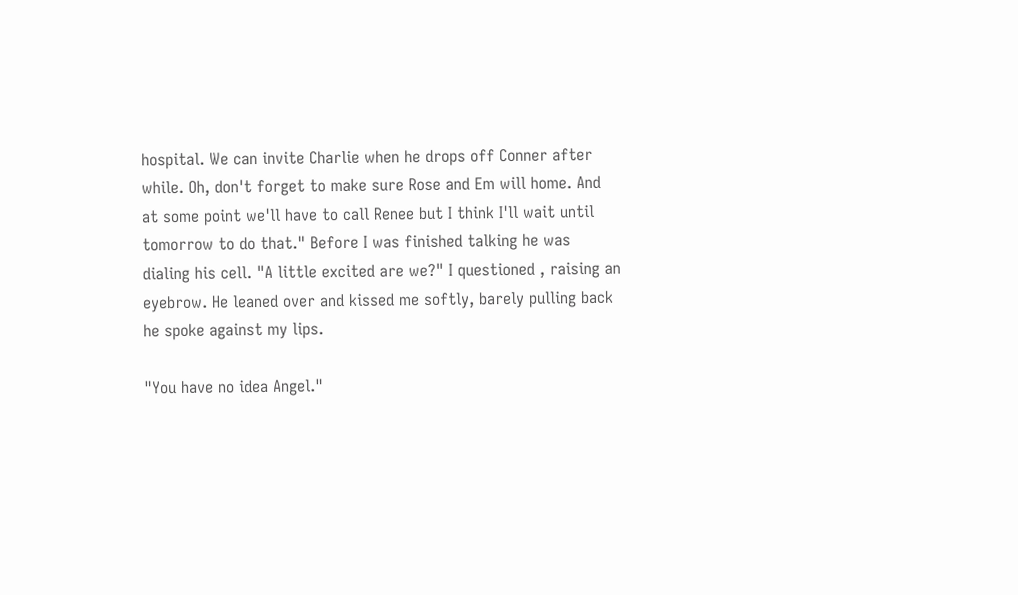hospital. We can invite Charlie when he drops off Conner after while. Oh, don't forget to make sure Rose and Em will home. And at some point we'll have to call Renee but I think I'll wait until tomorrow to do that." Before I was finished talking he was dialing his cell. "A little excited are we?" I questioned , raising an eyebrow. He leaned over and kissed me softly, barely pulling back he spoke against my lips.

"You have no idea Angel."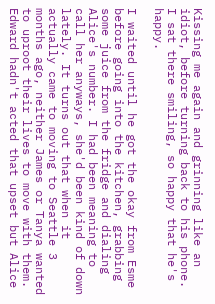Kissing me again and grinning like an idiot, before turning back to his phone. I sat there smiling, so happy that he's happy.

I waited until he got the okay from Esme before going into the kitchen, grabbing some juice from the fridge and dialing Alice's number. I had been meaning to call her anyways, she'd been kind of down lately. It turns out that when it actually came to moving to Seattle 3 months ago, neither James or Tanya wanted to uproot their lives to move with them. Edward hadn't acted that upset but Alice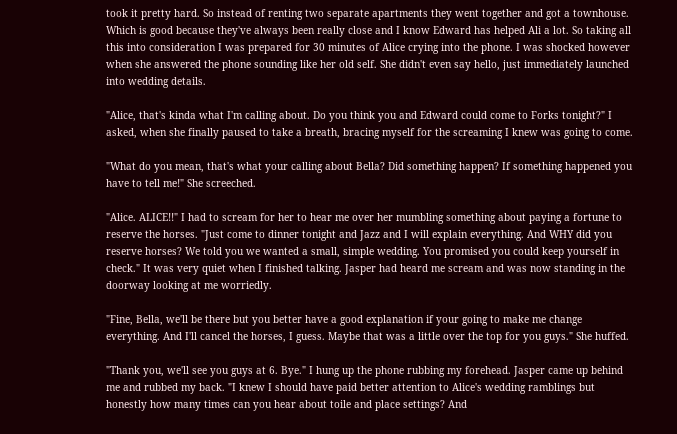took it pretty hard. So instead of renting two separate apartments they went together and got a townhouse. Which is good because they've always been really close and I know Edward has helped Ali a lot. So taking all this into consideration I was prepared for 30 minutes of Alice crying into the phone. I was shocked however when she answered the phone sounding like her old self. She didn't even say hello, just immediately launched into wedding details.

"Alice, that's kinda what I'm calling about. Do you think you and Edward could come to Forks tonight?" I asked, when she finally paused to take a breath, bracing myself for the screaming I knew was going to come.

"What do you mean, that's what your calling about Bella? Did something happen? If something happened you have to tell me!" She screeched.

"Alice. ALICE!!" I had to scream for her to hear me over her mumbling something about paying a fortune to reserve the horses. "Just come to dinner tonight and Jazz and I will explain everything. And WHY did you reserve horses? We told you we wanted a small, simple wedding. You promised you could keep yourself in check." It was very quiet when I finished talking. Jasper had heard me scream and was now standing in the doorway looking at me worriedly.

"Fine, Bella, we'll be there but you better have a good explanation if your going to make me change everything. And I'll cancel the horses, I guess. Maybe that was a little over the top for you guys." She huffed.

"Thank you, we'll see you guys at 6. Bye." I hung up the phone rubbing my forehead. Jasper came up behind me and rubbed my back. "I knew I should have paid better attention to Alice's wedding ramblings but honestly how many times can you hear about toile and place settings? And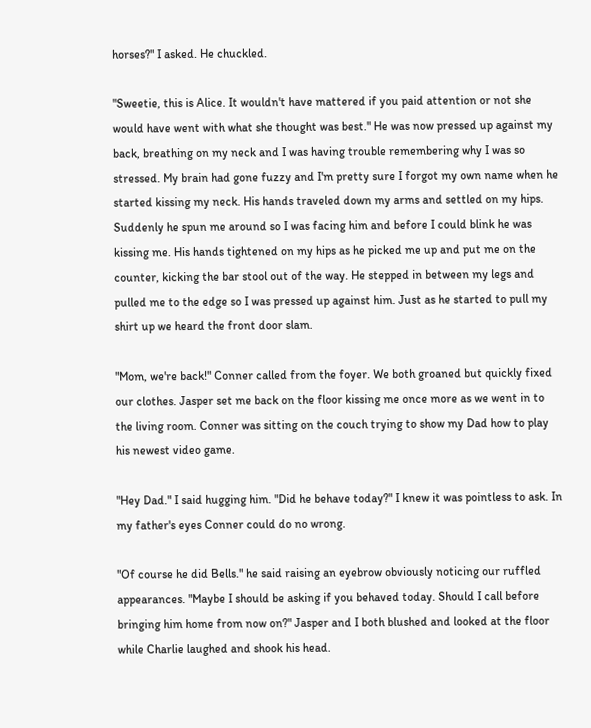horses?" I asked. He chuckled.

"Sweetie, this is Alice. It wouldn't have mattered if you paid attention or not she would have went with what she thought was best." He was now pressed up against my back, breathing on my neck and I was having trouble remembering why I was so stressed. My brain had gone fuzzy and I'm pretty sure I forgot my own name when he started kissing my neck. His hands traveled down my arms and settled on my hips. Suddenly he spun me around so I was facing him and before I could blink he was kissing me. His hands tightened on my hips as he picked me up and put me on the counter, kicking the bar stool out of the way. He stepped in between my legs and pulled me to the edge so I was pressed up against him. Just as he started to pull my shirt up we heard the front door slam.

"Mom, we're back!" Conner called from the foyer. We both groaned but quickly fixed our clothes. Jasper set me back on the floor kissing me once more as we went in to the living room. Conner was sitting on the couch trying to show my Dad how to play his newest video game.

"Hey Dad." I said hugging him. "Did he behave today?" I knew it was pointless to ask. In my father's eyes Conner could do no wrong.

"Of course he did Bells." he said raising an eyebrow obviously noticing our ruffled appearances. "Maybe I should be asking if you behaved today. Should I call before bringing him home from now on?" Jasper and I both blushed and looked at the floor while Charlie laughed and shook his head.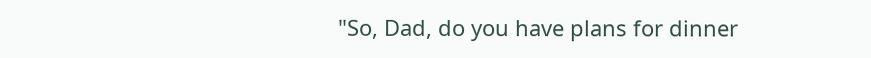"So, Dad, do you have plans for dinner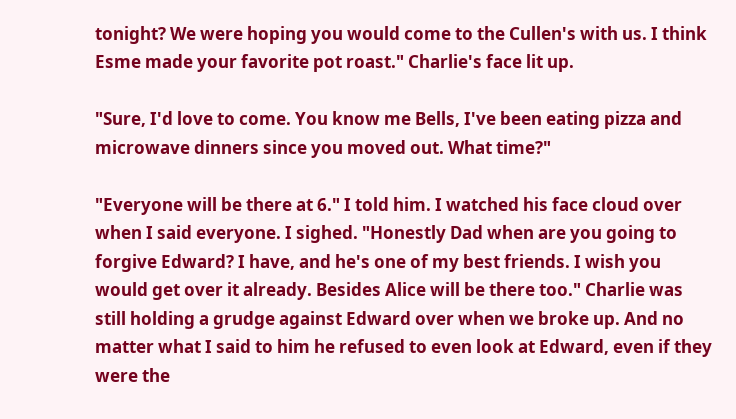tonight? We were hoping you would come to the Cullen's with us. I think Esme made your favorite pot roast." Charlie's face lit up.

"Sure, I'd love to come. You know me Bells, I've been eating pizza and microwave dinners since you moved out. What time?"

"Everyone will be there at 6." I told him. I watched his face cloud over when I said everyone. I sighed. "Honestly Dad when are you going to forgive Edward? I have, and he's one of my best friends. I wish you would get over it already. Besides Alice will be there too." Charlie was still holding a grudge against Edward over when we broke up. And no matter what I said to him he refused to even look at Edward, even if they were the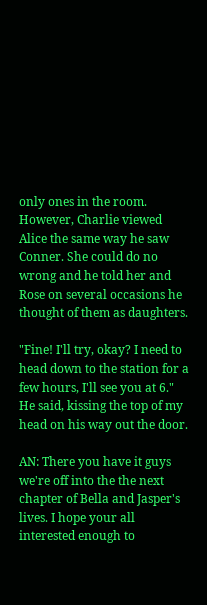only ones in the room. However, Charlie viewed Alice the same way he saw Conner. She could do no wrong and he told her and Rose on several occasions he thought of them as daughters.

"Fine! I'll try, okay? I need to head down to the station for a few hours, I'll see you at 6." He said, kissing the top of my head on his way out the door.

AN: There you have it guys we're off into the the next chapter of Bella and Jasper's lives. I hope your all interested enough to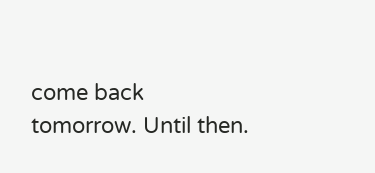come back tomorrow. Until then.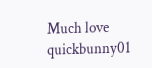Much love quickbunny01